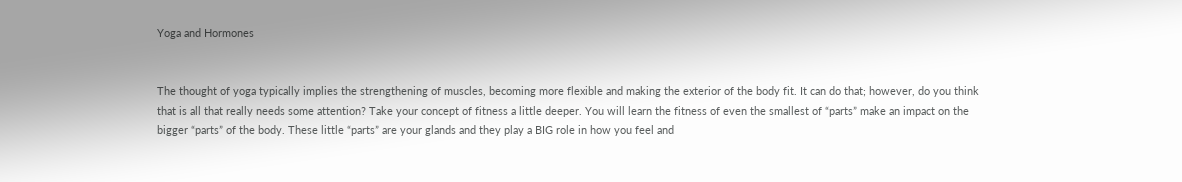Yoga and Hormones


The thought of yoga typically implies the strengthening of muscles, becoming more flexible and making the exterior of the body fit. It can do that; however, do you think that is all that really needs some attention? Take your concept of fitness a little deeper. You will learn the fitness of even the smallest of “parts” make an impact on the bigger “parts” of the body. These little “parts” are your glands and they play a BIG role in how you feel and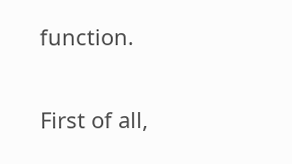function.

First of all,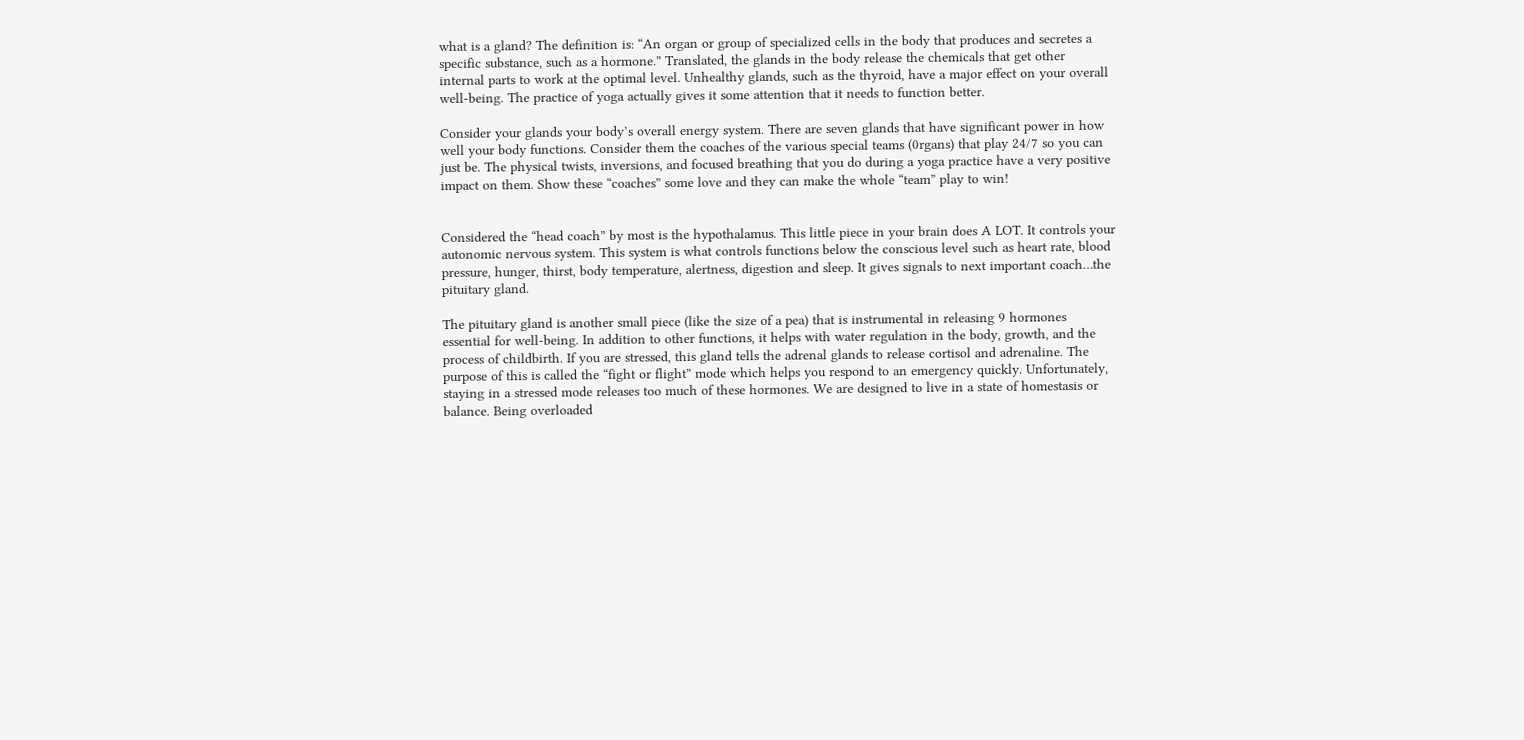what is a gland? The definition is: “An organ or group of specialized cells in the body that produces and secretes a specific substance, such as a hormone.” Translated, the glands in the body release the chemicals that get other internal parts to work at the optimal level. Unhealthy glands, such as the thyroid, have a major effect on your overall well-being. The practice of yoga actually gives it some attention that it needs to function better.

Consider your glands your body’s overall energy system. There are seven glands that have significant power in how well your body functions. Consider them the coaches of the various special teams (0rgans) that play 24/7 so you can just be. The physical twists, inversions, and focused breathing that you do during a yoga practice have a very positive impact on them. Show these “coaches” some love and they can make the whole “team” play to win!


Considered the “head coach” by most is the hypothalamus. This little piece in your brain does A LOT. It controls your autonomic nervous system. This system is what controls functions below the conscious level such as heart rate, blood pressure, hunger, thirst, body temperature, alertness, digestion and sleep. It gives signals to next important coach…the pituitary gland.

The pituitary gland is another small piece (like the size of a pea) that is instrumental in releasing 9 hormones essential for well-being. In addition to other functions, it helps with water regulation in the body, growth, and the process of childbirth. If you are stressed, this gland tells the adrenal glands to release cortisol and adrenaline. The purpose of this is called the “fight or flight” mode which helps you respond to an emergency quickly. Unfortunately, staying in a stressed mode releases too much of these hormones. We are designed to live in a state of homestasis or balance. Being overloaded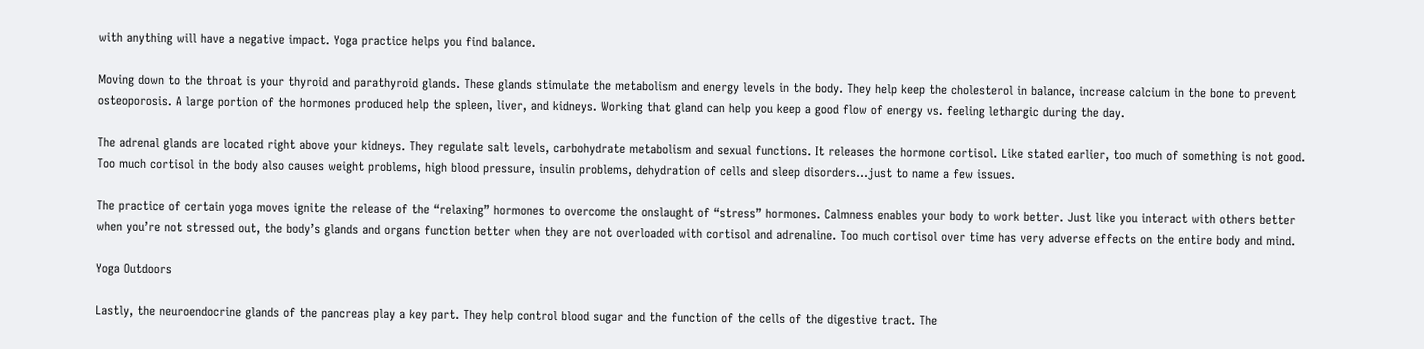with anything will have a negative impact. Yoga practice helps you find balance.

Moving down to the throat is your thyroid and parathyroid glands. These glands stimulate the metabolism and energy levels in the body. They help keep the cholesterol in balance, increase calcium in the bone to prevent osteoporosis. A large portion of the hormones produced help the spleen, liver, and kidneys. Working that gland can help you keep a good flow of energy vs. feeling lethargic during the day.

The adrenal glands are located right above your kidneys. They regulate salt levels, carbohydrate metabolism and sexual functions. It releases the hormone cortisol. Like stated earlier, too much of something is not good. Too much cortisol in the body also causes weight problems, high blood pressure, insulin problems, dehydration of cells and sleep disorders…just to name a few issues.

The practice of certain yoga moves ignite the release of the “relaxing” hormones to overcome the onslaught of “stress” hormones. Calmness enables your body to work better. Just like you interact with others better when you’re not stressed out, the body’s glands and organs function better when they are not overloaded with cortisol and adrenaline. Too much cortisol over time has very adverse effects on the entire body and mind.

Yoga Outdoors

Lastly, the neuroendocrine glands of the pancreas play a key part. They help control blood sugar and the function of the cells of the digestive tract. The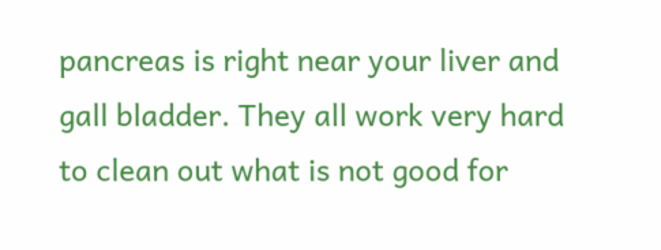pancreas is right near your liver and gall bladder. They all work very hard to clean out what is not good for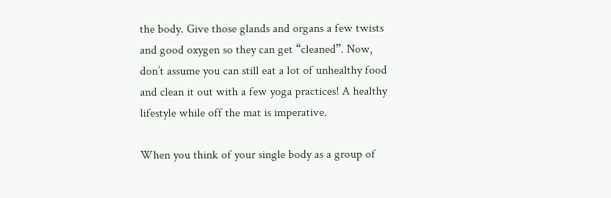the body. Give those glands and organs a few twists and good oxygen so they can get “cleaned”. Now, don’t assume you can still eat a lot of unhealthy food and clean it out with a few yoga practices! A healthy lifestyle while off the mat is imperative.

When you think of your single body as a group of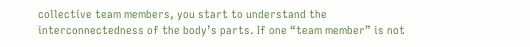collective team members, you start to understand the interconnectedness of the body’s parts. If one “team member” is not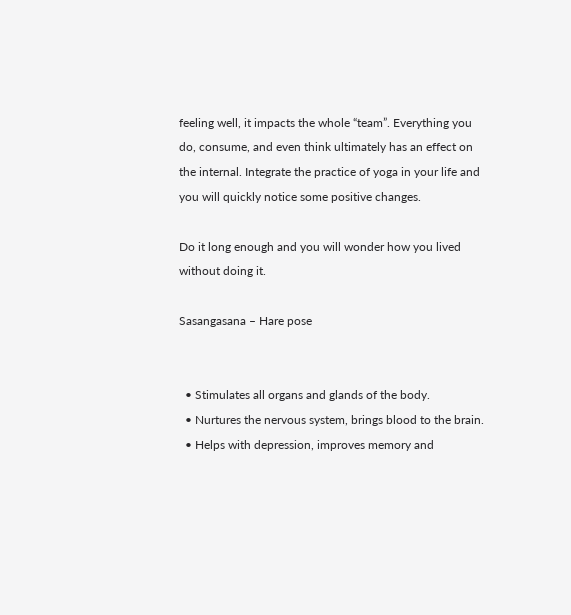feeling well, it impacts the whole “team”. Everything you do, consume, and even think ultimately has an effect on the internal. Integrate the practice of yoga in your life and you will quickly notice some positive changes.

Do it long enough and you will wonder how you lived without doing it.

Sasangasana – Hare pose


  • Stimulates all organs and glands of the body.
  • Nurtures the nervous system, brings blood to the brain.
  • Helps with depression, improves memory and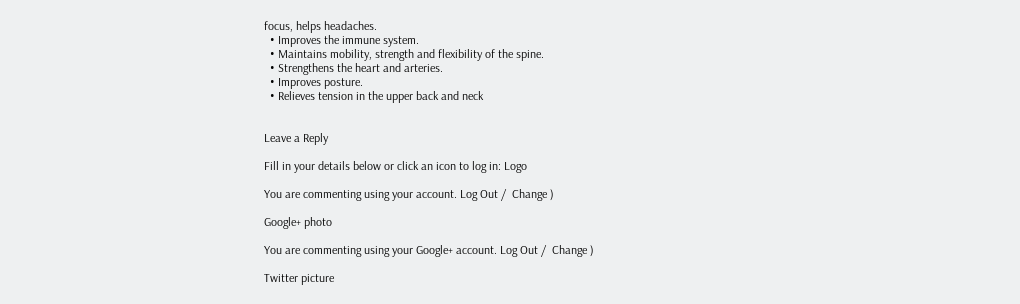focus, helps headaches.
  • Improves the immune system.
  • Maintains mobility, strength and flexibility of the spine.
  • Strengthens the heart and arteries.
  • Improves posture.
  • Relieves tension in the upper back and neck


Leave a Reply

Fill in your details below or click an icon to log in: Logo

You are commenting using your account. Log Out /  Change )

Google+ photo

You are commenting using your Google+ account. Log Out /  Change )

Twitter picture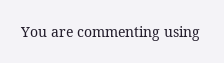You are commenting using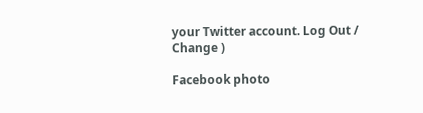your Twitter account. Log Out /  Change )

Facebook photo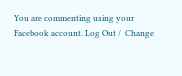You are commenting using your Facebook account. Log Out /  Change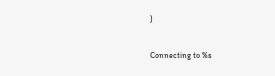)


Connecting to %s